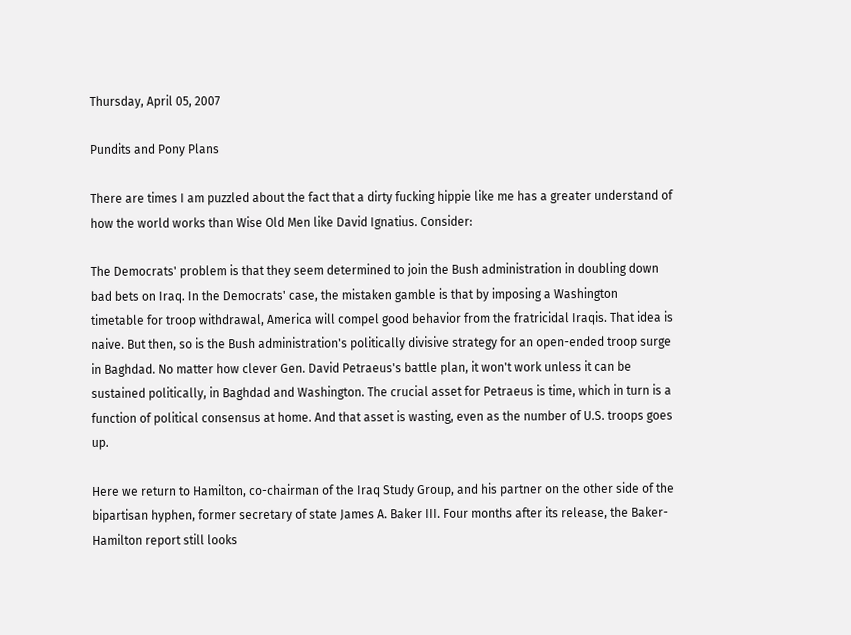Thursday, April 05, 2007

Pundits and Pony Plans

There are times I am puzzled about the fact that a dirty fucking hippie like me has a greater understand of how the world works than Wise Old Men like David Ignatius. Consider:

The Democrats' problem is that they seem determined to join the Bush administration in doubling down bad bets on Iraq. In the Democrats' case, the mistaken gamble is that by imposing a Washington timetable for troop withdrawal, America will compel good behavior from the fratricidal Iraqis. That idea is naive. But then, so is the Bush administration's politically divisive strategy for an open-ended troop surge in Baghdad. No matter how clever Gen. David Petraeus's battle plan, it won't work unless it can be sustained politically, in Baghdad and Washington. The crucial asset for Petraeus is time, which in turn is a function of political consensus at home. And that asset is wasting, even as the number of U.S. troops goes up.

Here we return to Hamilton, co-chairman of the Iraq Study Group, and his partner on the other side of the bipartisan hyphen, former secretary of state James A. Baker III. Four months after its release, the Baker-Hamilton report still looks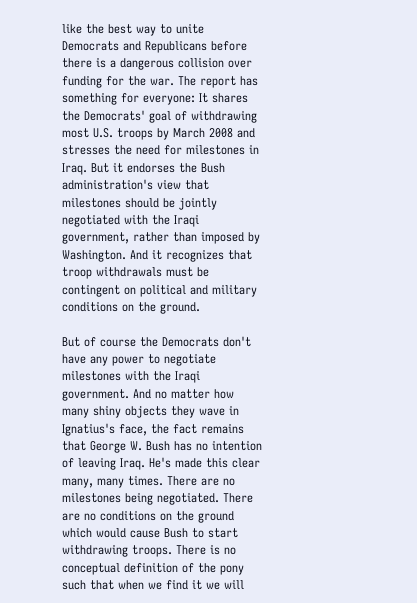like the best way to unite Democrats and Republicans before there is a dangerous collision over funding for the war. The report has something for everyone: It shares the Democrats' goal of withdrawing most U.S. troops by March 2008 and stresses the need for milestones in Iraq. But it endorses the Bush administration's view that milestones should be jointly negotiated with the Iraqi government, rather than imposed by Washington. And it recognizes that troop withdrawals must be contingent on political and military conditions on the ground.

But of course the Democrats don't have any power to negotiate milestones with the Iraqi government. And no matter how many shiny objects they wave in Ignatius's face, the fact remains that George W. Bush has no intention of leaving Iraq. He's made this clear many, many times. There are no milestones being negotiated. There are no conditions on the ground which would cause Bush to start withdrawing troops. There is no conceptual definition of the pony such that when we find it we will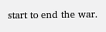start to end the war.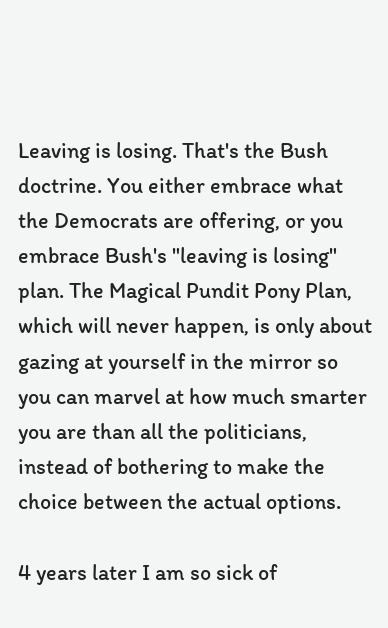Leaving is losing. That's the Bush doctrine. You either embrace what the Democrats are offering, or you embrace Bush's "leaving is losing" plan. The Magical Pundit Pony Plan, which will never happen, is only about gazing at yourself in the mirror so you can marvel at how much smarter you are than all the politicians, instead of bothering to make the choice between the actual options.

4 years later I am so sick of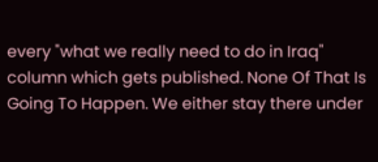every "what we really need to do in Iraq" column which gets published. None Of That Is Going To Happen. We either stay there under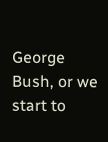George Bush, or we start to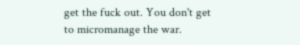get the fuck out. You don't get to micromanage the war.